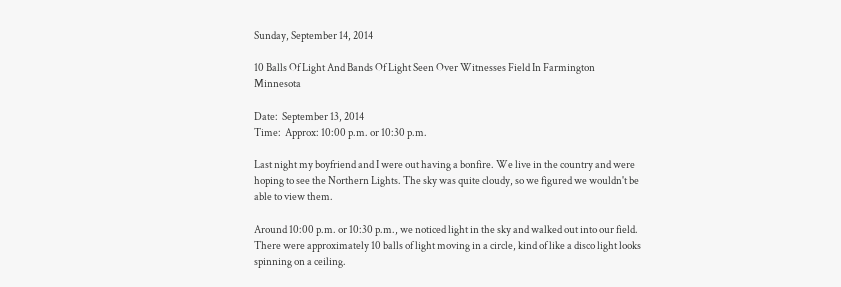Sunday, September 14, 2014

10 Balls Of Light And Bands Of Light Seen Over Witnesses Field In Farmington Minnesota

Date:  September 13, 2014
Time:  Approx: 10:00 p.m. or 10:30 p.m.

Last night my boyfriend and I were out having a bonfire. We live in the country and were hoping to see the Northern Lights. The sky was quite cloudy, so we figured we wouldn't be able to view them.

Around 10:00 p.m. or 10:30 p.m., we noticed light in the sky and walked out into our field. There were approximately 10 balls of light moving in a circle, kind of like a disco light looks spinning on a ceiling.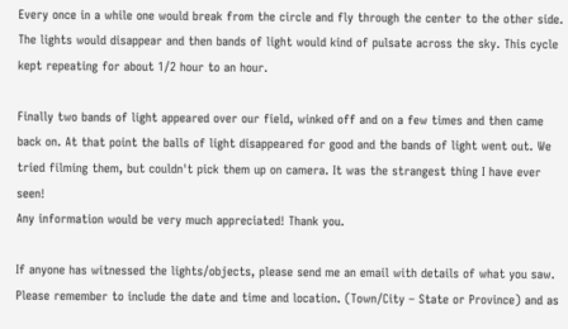Every once in a while one would break from the circle and fly through the center to the other side. The lights would disappear and then bands of light would kind of pulsate across the sky. This cycle kept repeating for about 1/2 hour to an hour.

Finally two bands of light appeared over our field, winked off and on a few times and then came back on. At that point the balls of light disappeared for good and the bands of light went out. We tried filming them, but couldn't pick them up on camera. It was the strangest thing I have ever seen!
Any information would be very much appreciated! Thank you.

If anyone has witnessed the lights/objects, please send me an email with details of what you saw. Please remember to include the date and time and location. (Town/City – State or Province) and as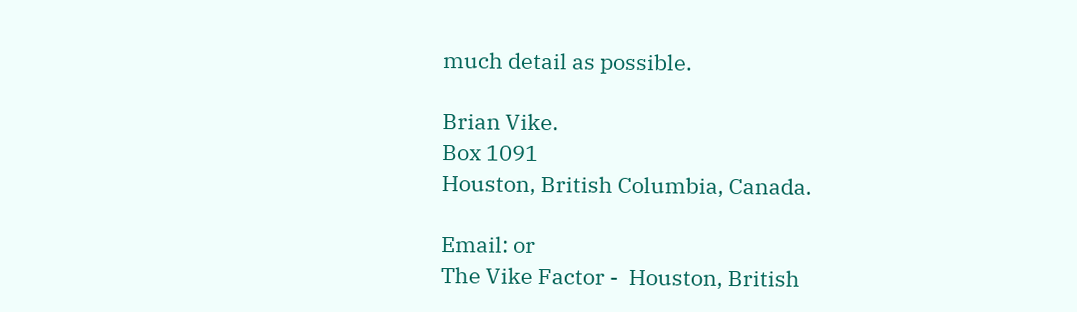much detail as possible.

Brian Vike.
Box 1091
Houston, British Columbia, Canada.

Email: or
The Vike Factor -  Houston, British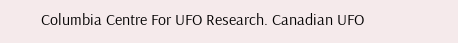Columbia Centre For UFO Research. Canadian UFO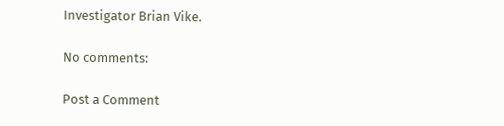Investigator Brian Vike.

No comments:

Post a Comment